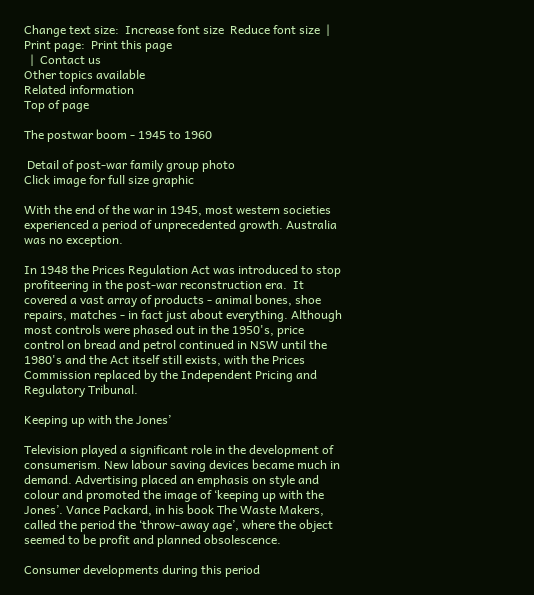Change text size:  Increase font size  Reduce font size  |  Print page:  Print this page
  |  Contact us
Other topics available
Related information
Top of page

The postwar boom - 1945 to 1960

 Detail of post-war family group photo
Click image for full size graphic

With the end of the war in 1945, most western societies experienced a period of unprecedented growth. Australia was no exception.

In 1948 the Prices Regulation Act was introduced to stop profiteering in the post-war reconstruction era.  It covered a vast array of products - animal bones, shoe repairs, matches - in fact just about everything. Although most controls were phased out in the 1950's, price control on bread and petrol continued in NSW until the 1980's and the Act itself still exists, with the Prices Commission replaced by the Independent Pricing and Regulatory Tribunal.

Keeping up with the Jones’

Television played a significant role in the development of consumerism. New labour saving devices became much in demand. Advertising placed an emphasis on style and colour and promoted the image of ‘keeping up with the Jones’. Vance Packard, in his book The Waste Makers, called the period the ‘throw-away age’, where the object seemed to be profit and planned obsolescence.

Consumer developments during this period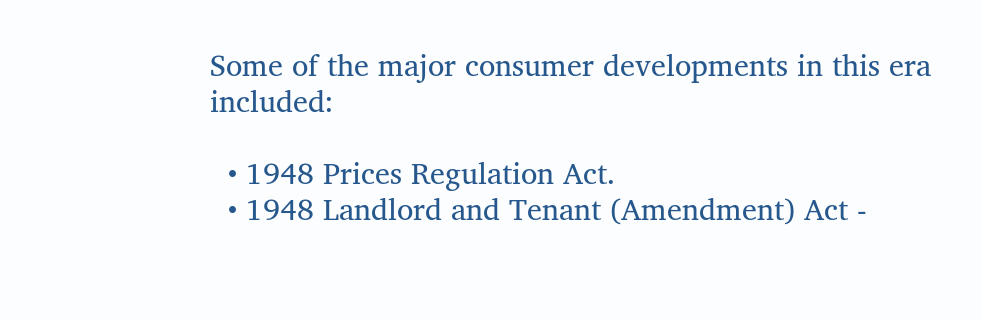Some of the major consumer developments in this era included:

  • 1948 Prices Regulation Act.
  • 1948 Landlord and Tenant (Amendment) Act -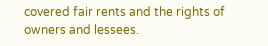covered fair rents and the rights of owners and lessees.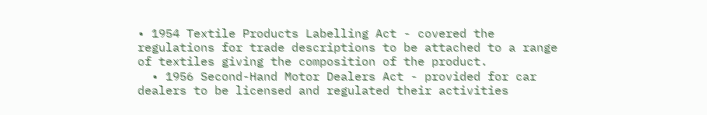• 1954 Textile Products Labelling Act - covered the regulations for trade descriptions to be attached to a range of textiles giving the composition of the product.
  • 1956 Second-Hand Motor Dealers Act - provided for car dealers to be licensed and regulated their activities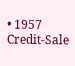• 1957 Credit-Sale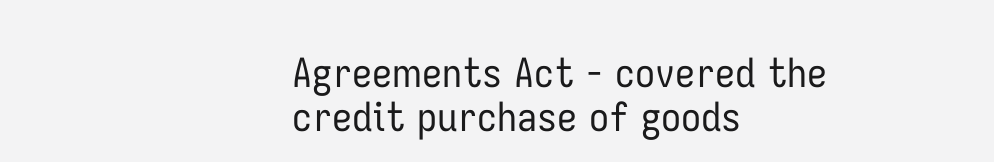Agreements Act - covered the credit purchase of goods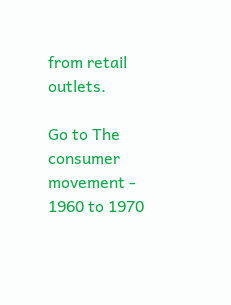from retail outlets.

Go to The consumer movement - 1960 to 1970